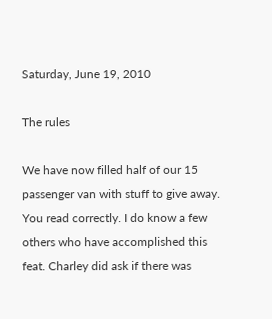Saturday, June 19, 2010

The rules

We have now filled half of our 15 passenger van with stuff to give away. You read correctly. I do know a few others who have accomplished this feat. Charley did ask if there was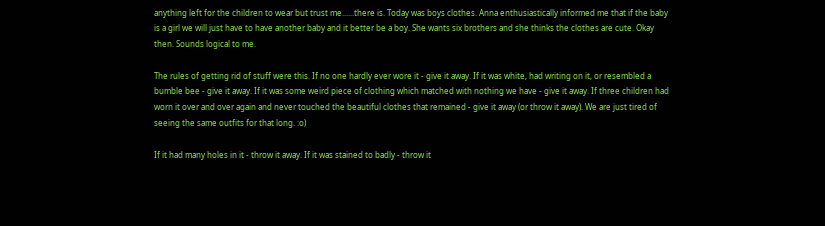anything left for the children to wear but trust me......there is. Today was boys clothes. Anna enthusiastically informed me that if the baby is a girl we will just have to have another baby and it better be a boy. She wants six brothers and she thinks the clothes are cute. Okay then. Sounds logical to me.

The rules of getting rid of stuff were this. If no one hardly ever wore it - give it away. If it was white, had writing on it, or resembled a bumble bee - give it away. If it was some weird piece of clothing which matched with nothing we have - give it away. If three children had worn it over and over again and never touched the beautiful clothes that remained - give it away (or throw it away). We are just tired of seeing the same outfits for that long. :o)

If it had many holes in it - throw it away. If it was stained to badly - throw it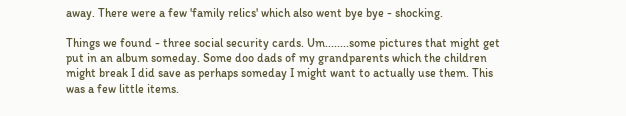away. There were a few 'family relics' which also went bye bye - shocking.

Things we found - three social security cards. Um........some pictures that might get put in an album someday. Some doo dads of my grandparents which the children might break I did save as perhaps someday I might want to actually use them. This was a few little items.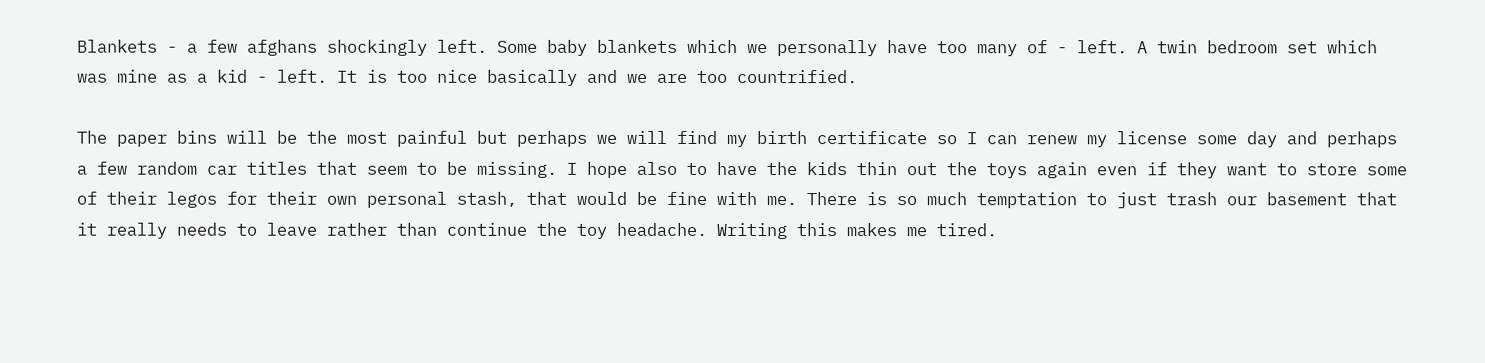Blankets - a few afghans shockingly left. Some baby blankets which we personally have too many of - left. A twin bedroom set which was mine as a kid - left. It is too nice basically and we are too countrified.

The paper bins will be the most painful but perhaps we will find my birth certificate so I can renew my license some day and perhaps a few random car titles that seem to be missing. I hope also to have the kids thin out the toys again even if they want to store some of their legos for their own personal stash, that would be fine with me. There is so much temptation to just trash our basement that it really needs to leave rather than continue the toy headache. Writing this makes me tired.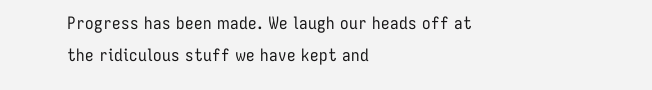Progress has been made. We laugh our heads off at the ridiculous stuff we have kept and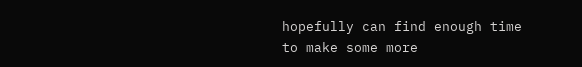hopefully can find enough time to make some more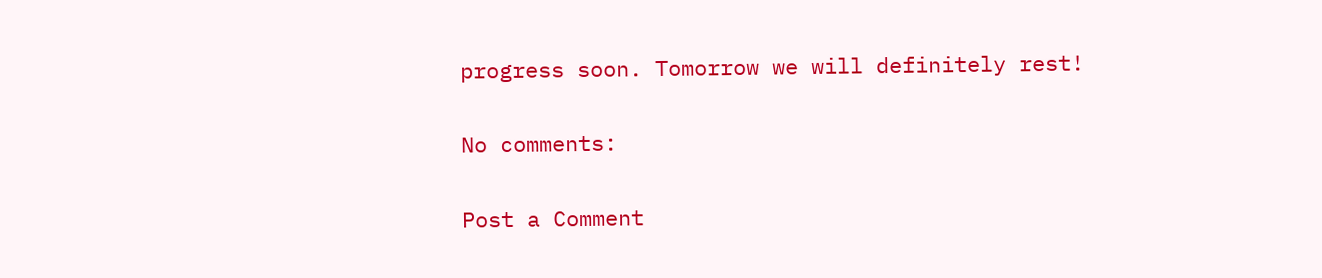progress soon. Tomorrow we will definitely rest!

No comments:

Post a Comment